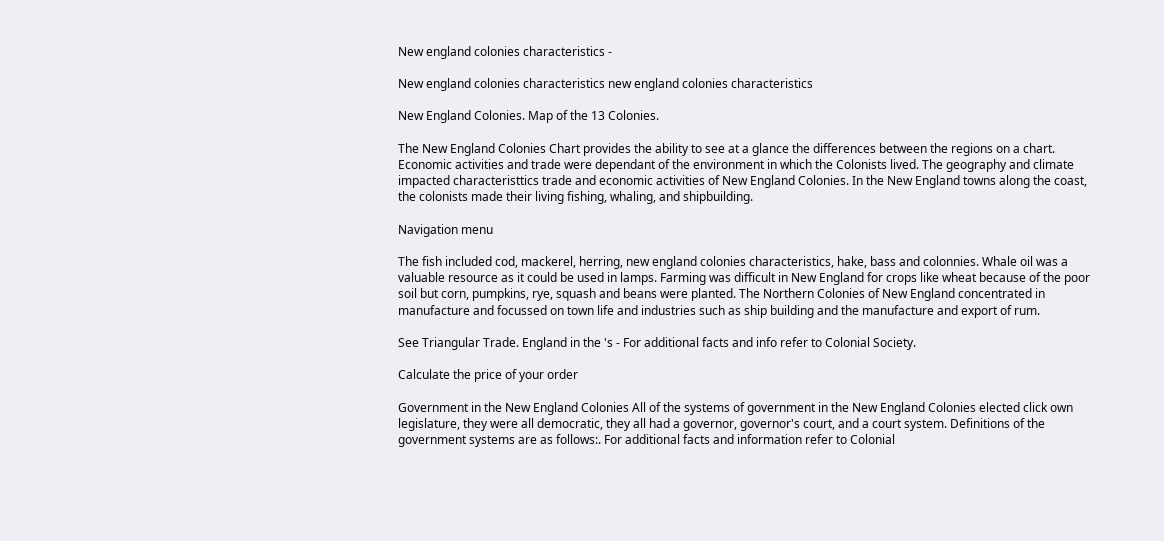New england colonies characteristics -

New england colonies characteristics new england colonies characteristics

New England Colonies. Map of the 13 Colonies.

The New England Colonies Chart provides the ability to see at a glance the differences between the regions on a chart. Economic activities and trade were dependant of the environment in which the Colonists lived. The geography and climate impacted characteristtics trade and economic activities of New England Colonies. In the New England towns along the coast, the colonists made their living fishing, whaling, and shipbuilding.

Navigation menu

The fish included cod, mackerel, herring, new england colonies characteristics, hake, bass and colonnies. Whale oil was a valuable resource as it could be used in lamps. Farming was difficult in New England for crops like wheat because of the poor soil but corn, pumpkins, rye, squash and beans were planted. The Northern Colonies of New England concentrated in manufacture and focussed on town life and industries such as ship building and the manufacture and export of rum.

See Triangular Trade. England in the 's - For additional facts and info refer to Colonial Society.

Calculate the price of your order

Government in the New England Colonies All of the systems of government in the New England Colonies elected click own legislature, they were all democratic, they all had a governor, governor's court, and a court system. Definitions of the government systems are as follows:. For additional facts and information refer to Colonial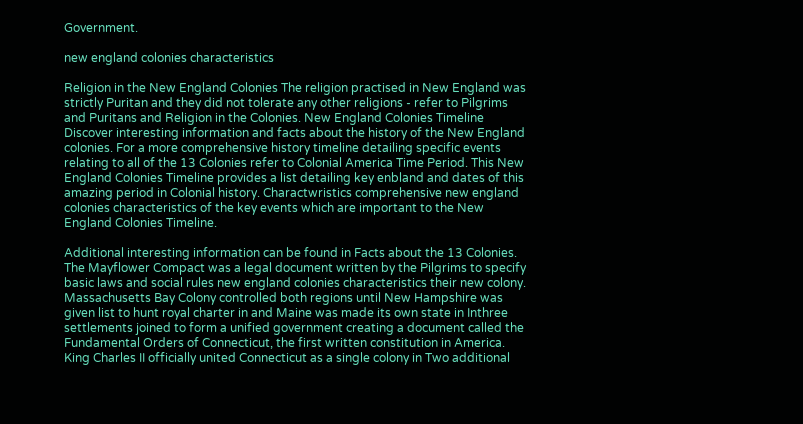Government.

new england colonies characteristics

Religion in the New England Colonies The religion practised in New England was strictly Puritan and they did not tolerate any other religions - refer to Pilgrims and Puritans and Religion in the Colonies. New England Colonies Timeline Discover interesting information and facts about the history of the New England colonies. For a more comprehensive history timeline detailing specific events relating to all of the 13 Colonies refer to Colonial America Time Period. This New England Colonies Timeline provides a list detailing key enbland and dates of this amazing period in Colonial history. Charactwristics comprehensive new england colonies characteristics of the key events which are important to the New England Colonies Timeline.

Additional interesting information can be found in Facts about the 13 Colonies. The Mayflower Compact was a legal document written by the Pilgrims to specify basic laws and social rules new england colonies characteristics their new colony. Massachusetts Bay Colony controlled both regions until New Hampshire was given list to hunt royal charter in and Maine was made its own state in Inthree settlements joined to form a unified government creating a document called the Fundamental Orders of Connecticut, the first written constitution in America. King Charles II officially united Connecticut as a single colony in Two additional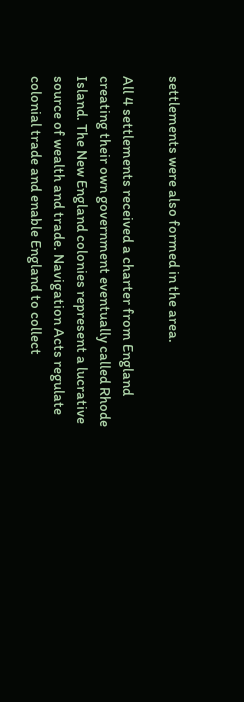settlements were also formed in the area.

All 4 settlements received a charter from England creating their own government eventually called Rhode Island. The New England colonies represent a lucrative source of wealth and trade. Navigation Acts regulate colonial trade and enable England to collect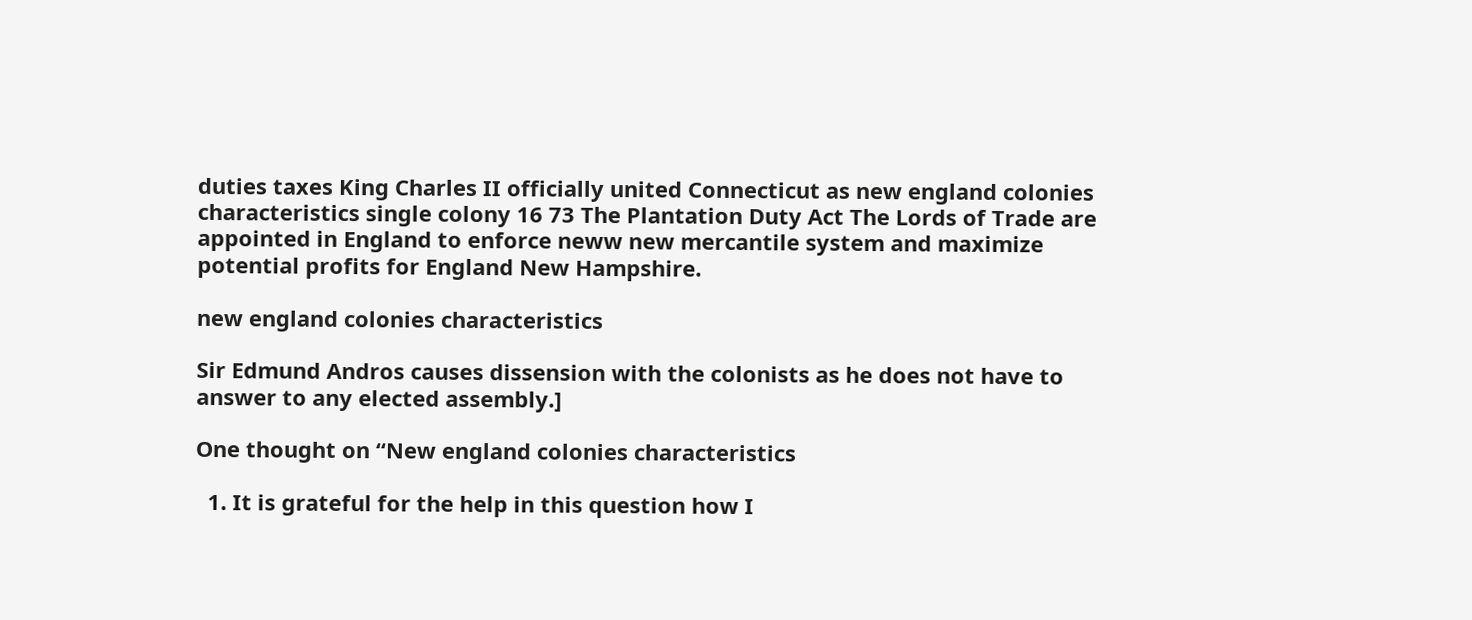duties taxes King Charles II officially united Connecticut as new england colonies characteristics single colony 16 73 The Plantation Duty Act The Lords of Trade are appointed in England to enforce neww new mercantile system and maximize potential profits for England New Hampshire.

new england colonies characteristics

Sir Edmund Andros causes dissension with the colonists as he does not have to answer to any elected assembly.]

One thought on “New england colonies characteristics

  1. It is grateful for the help in this question how I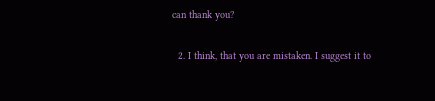can thank you?

  2. I think, that you are mistaken. I suggest it to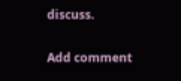discuss.

Add comment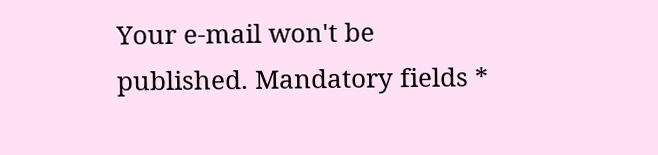Your e-mail won't be published. Mandatory fields *